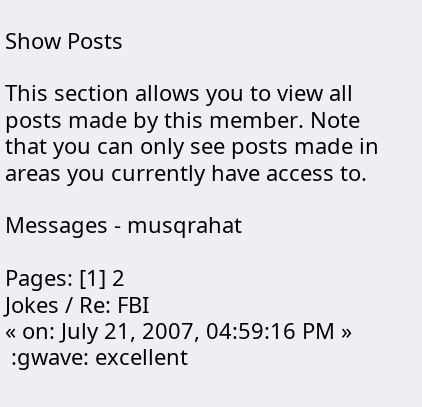Show Posts

This section allows you to view all posts made by this member. Note that you can only see posts made in areas you currently have access to.

Messages - musqrahat

Pages: [1] 2
Jokes / Re: FBI
« on: July 21, 2007, 04:59:16 PM »
 :gwave: excellent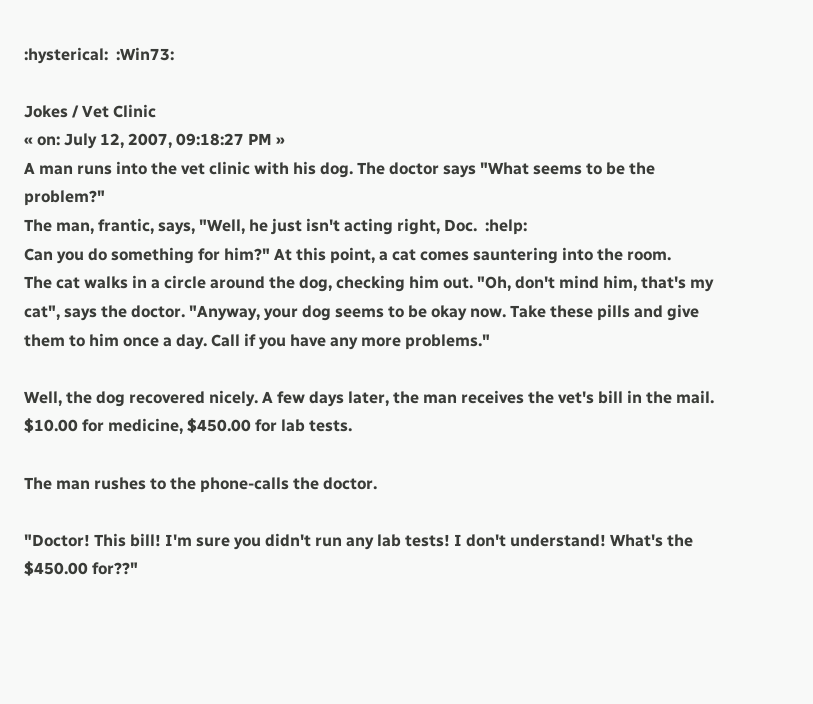:hysterical:  :Win73:

Jokes / Vet Clinic
« on: July 12, 2007, 09:18:27 PM »
A man runs into the vet clinic with his dog. The doctor says "What seems to be the problem?"
The man, frantic, says, "Well, he just isn't acting right, Doc.  :help:
Can you do something for him?" At this point, a cat comes sauntering into the room.
The cat walks in a circle around the dog, checking him out. "Oh, don't mind him, that's my cat", says the doctor. "Anyway, your dog seems to be okay now. Take these pills and give them to him once a day. Call if you have any more problems."

Well, the dog recovered nicely. A few days later, the man receives the vet's bill in the mail. $10.00 for medicine, $450.00 for lab tests.

The man rushes to the phone-calls the doctor.

"Doctor! This bill! I'm sure you didn't run any lab tests! I don't understand! What's the $450.00 for??"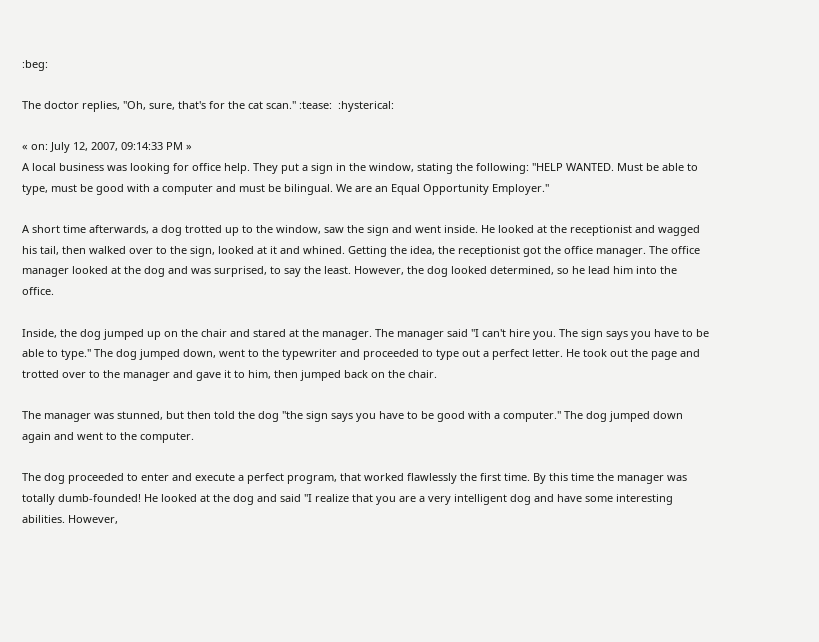:beg:

The doctor replies, "Oh, sure, that's for the cat scan." :tease:  :hysterical:

« on: July 12, 2007, 09:14:33 PM »
A local business was looking for office help. They put a sign in the window, stating the following: "HELP WANTED. Must be able to type, must be good with a computer and must be bilingual. We are an Equal Opportunity Employer."

A short time afterwards, a dog trotted up to the window, saw the sign and went inside. He looked at the receptionist and wagged his tail, then walked over to the sign, looked at it and whined. Getting the idea, the receptionist got the office manager. The office manager looked at the dog and was surprised, to say the least. However, the dog looked determined, so he lead him into the office.

Inside, the dog jumped up on the chair and stared at the manager. The manager said "I can't hire you. The sign says you have to be able to type." The dog jumped down, went to the typewriter and proceeded to type out a perfect letter. He took out the page and trotted over to the manager and gave it to him, then jumped back on the chair.

The manager was stunned, but then told the dog "the sign says you have to be good with a computer." The dog jumped down again and went to the computer.

The dog proceeded to enter and execute a perfect program, that worked flawlessly the first time. By this time the manager was totally dumb-founded! He looked at the dog and said "I realize that you are a very intelligent dog and have some interesting abilities. However,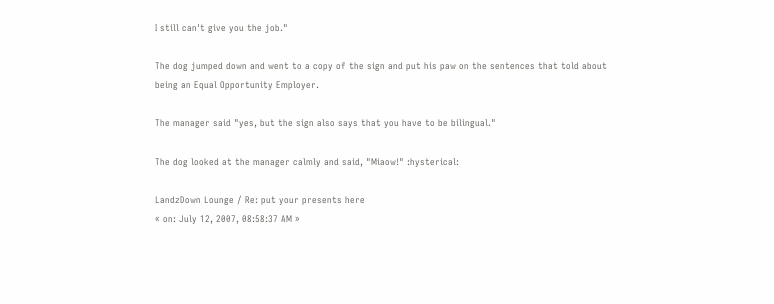I still can't give you the job."

The dog jumped down and went to a copy of the sign and put his paw on the sentences that told about being an Equal Opportunity Employer.

The manager said "yes, but the sign also says that you have to be bilingual."

The dog looked at the manager calmly and said, "Miaow!" :hysterical:

LandzDown Lounge / Re: put your presents here
« on: July 12, 2007, 08:58:37 AM »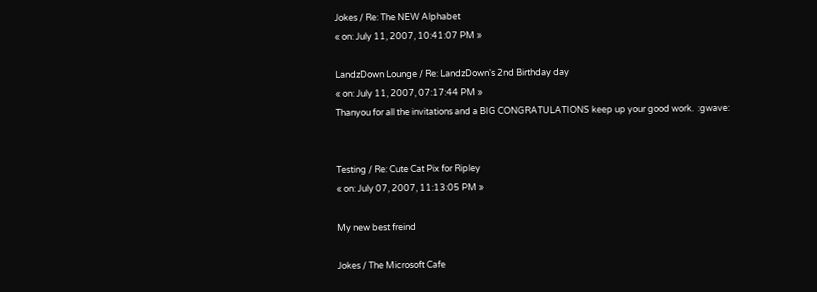Jokes / Re: The NEW Alphabet
« on: July 11, 2007, 10:41:07 PM »

LandzDown Lounge / Re: LandzDown's 2nd Birthday day
« on: July 11, 2007, 07:17:44 PM »
Thanyou for all the invitations and a BIG CONGRATULATIONS keep up your good work.  :gwave:


Testing / Re: Cute Cat Pix for Ripley
« on: July 07, 2007, 11:13:05 PM »

My new best freind

Jokes / The Microsoft Cafe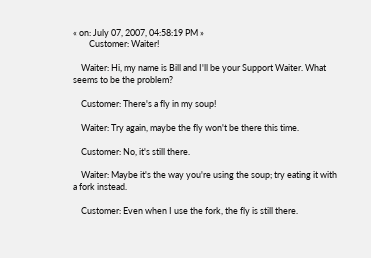« on: July 07, 2007, 04:58:19 PM »
        Customer: Waiter!

    Waiter: Hi, my name is Bill and I'll be your Support Waiter. What seems to be the problem?

    Customer: There's a fly in my soup!

    Waiter: Try again, maybe the fly won't be there this time.

    Customer: No, it's still there.

    Waiter: Maybe it's the way you're using the soup; try eating it with a fork instead.

    Customer: Even when I use the fork, the fly is still there.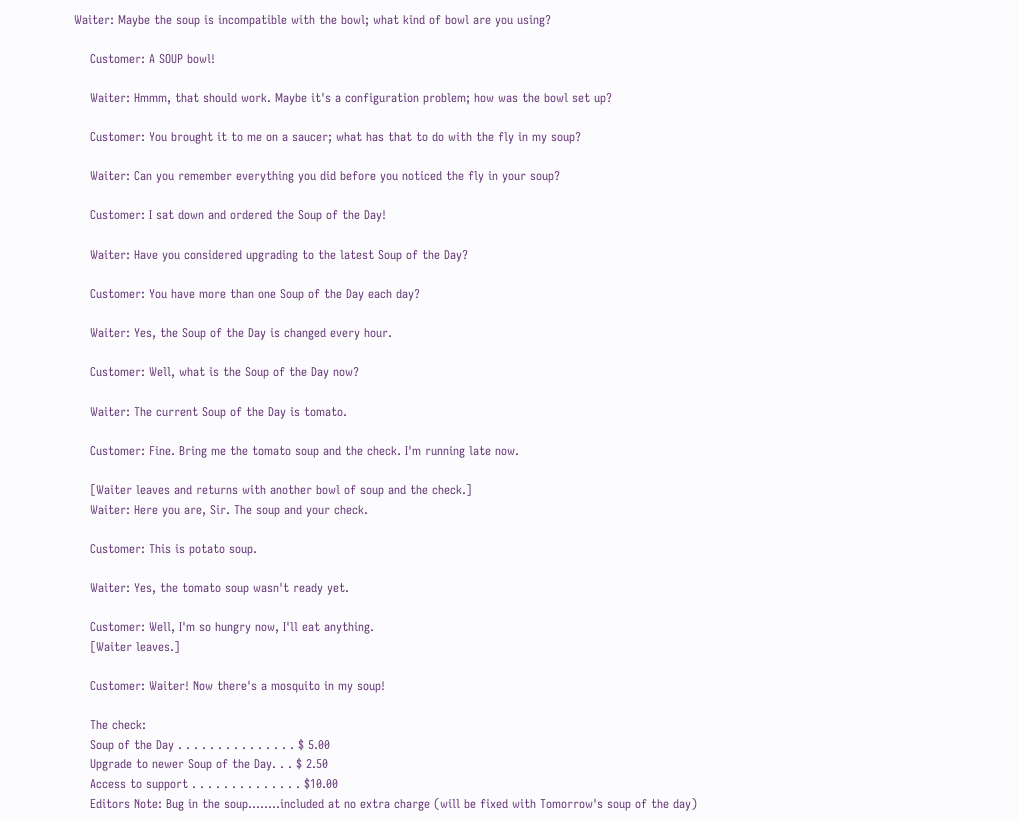Waiter: Maybe the soup is incompatible with the bowl; what kind of bowl are you using?

    Customer: A SOUP bowl!

    Waiter: Hmmm, that should work. Maybe it's a configuration problem; how was the bowl set up?

    Customer: You brought it to me on a saucer; what has that to do with the fly in my soup?

    Waiter: Can you remember everything you did before you noticed the fly in your soup?

    Customer: I sat down and ordered the Soup of the Day!

    Waiter: Have you considered upgrading to the latest Soup of the Day?

    Customer: You have more than one Soup of the Day each day?

    Waiter: Yes, the Soup of the Day is changed every hour.

    Customer: Well, what is the Soup of the Day now?

    Waiter: The current Soup of the Day is tomato.

    Customer: Fine. Bring me the tomato soup and the check. I'm running late now.

    [Waiter leaves and returns with another bowl of soup and the check.]
    Waiter: Here you are, Sir. The soup and your check.

    Customer: This is potato soup.

    Waiter: Yes, the tomato soup wasn't ready yet.

    Customer: Well, I'm so hungry now, I'll eat anything.
    [Waiter leaves.]

    Customer: Waiter! Now there's a mosquito in my soup!

    The check:
    Soup of the Day . . . . . . . . . . . . . . . $ 5.00
    Upgrade to newer Soup of the Day. . . $ 2.50
    Access to support . . . . . . . . . . . . . . $10.00
    Editors Note: Bug in the soup........included at no extra charge (will be fixed with Tomorrow's soup of the day)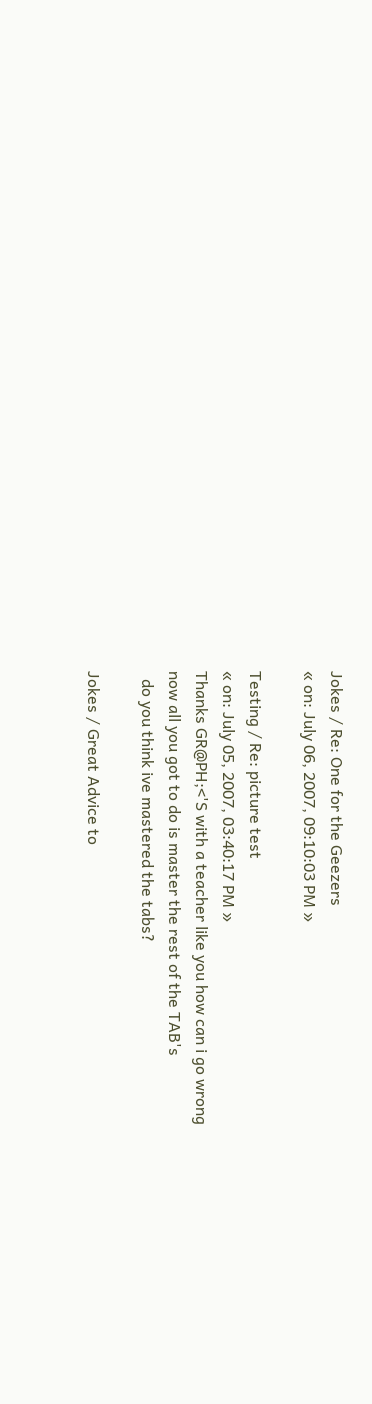Jokes / Re: One for the Geezers
« on: July 06, 2007, 09:10:03 PM »

Testing / Re: picture test
« on: July 05, 2007, 03:40:17 PM »
Thanks GR@PH;<'S with a teacher like you how can i go wrong
now all you got to do is master the rest of the TAB's
  do you think ive mastered the tabs?

Jokes / Great Advice to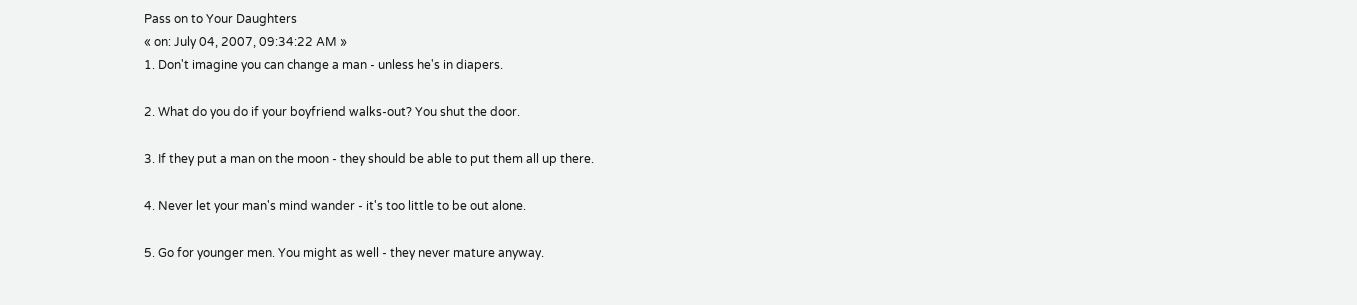Pass on to Your Daughters
« on: July 04, 2007, 09:34:22 AM »
1. Don't imagine you can change a man - unless he's in diapers.

2. What do you do if your boyfriend walks-out? You shut the door.

3. If they put a man on the moon - they should be able to put them all up there.

4. Never let your man's mind wander - it's too little to be out alone.

5. Go for younger men. You might as well - they never mature anyway.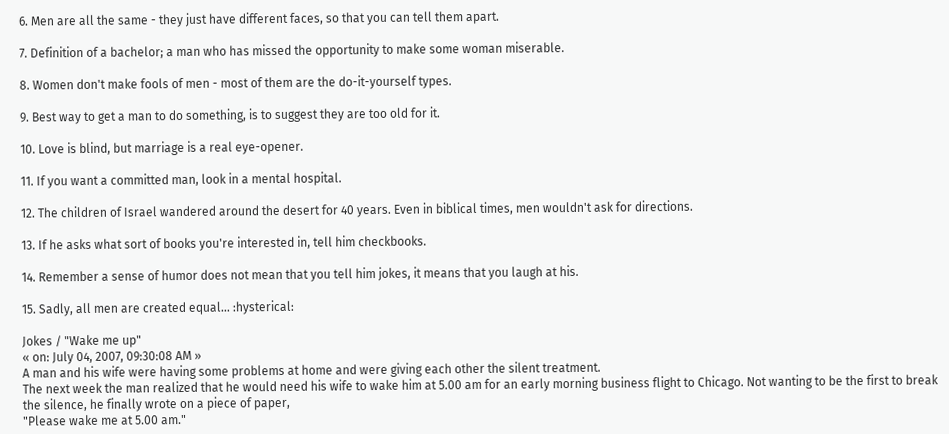6. Men are all the same - they just have different faces, so that you can tell them apart.

7. Definition of a bachelor; a man who has missed the opportunity to make some woman miserable.

8. Women don't make fools of men - most of them are the do-it-yourself types.

9. Best way to get a man to do something, is to suggest they are too old for it.

10. Love is blind, but marriage is a real eye-opener.

11. If you want a committed man, look in a mental hospital.

12. The children of Israel wandered around the desert for 40 years. Even in biblical times, men wouldn't ask for directions.

13. If he asks what sort of books you're interested in, tell him checkbooks.

14. Remember a sense of humor does not mean that you tell him jokes, it means that you laugh at his.

15. Sadly, all men are created equal... :hysterical:

Jokes / "Wake me up"
« on: July 04, 2007, 09:30:08 AM »
A man and his wife were having some problems at home and were giving each other the silent treatment.
The next week the man realized that he would need his wife to wake him at 5.00 am for an early morning business flight to Chicago. Not wanting to be the first to break the silence, he finally wrote on a piece of paper,
"Please wake me at 5.00 am."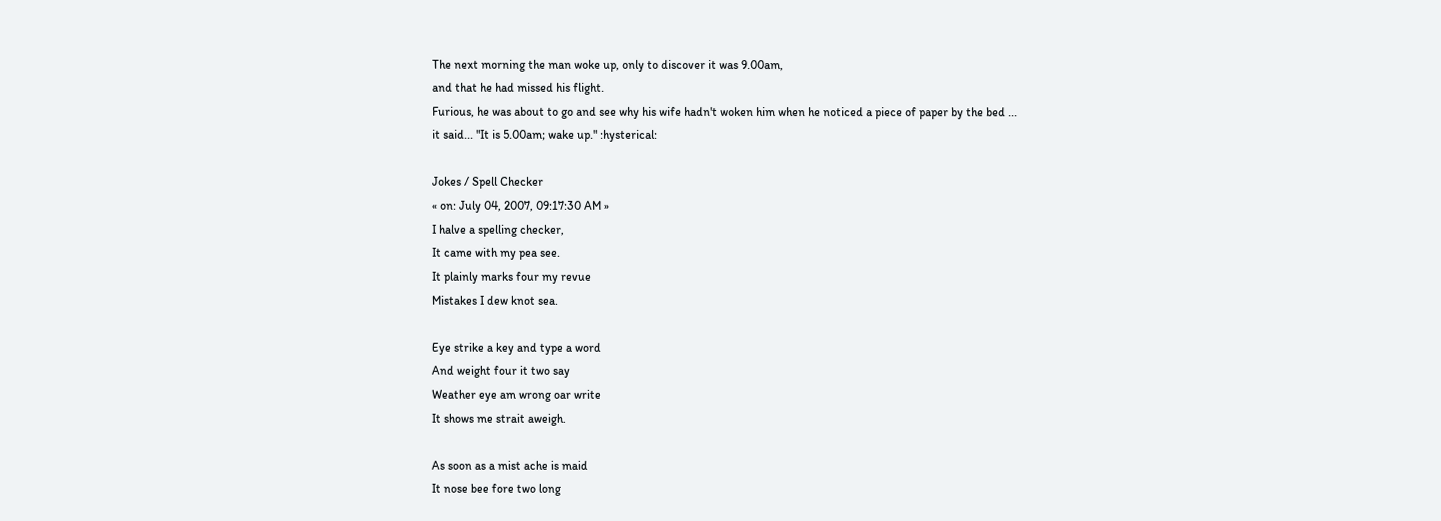The next morning the man woke up, only to discover it was 9.00am,
and that he had missed his flight.
Furious, he was about to go and see why his wife hadn't woken him when he noticed a piece of paper by the bed ...
it said... "It is 5.00am; wake up." :hysterical:

Jokes / Spell Checker
« on: July 04, 2007, 09:17:30 AM »
I halve a spelling checker,
It came with my pea see.
It plainly marks four my revue
Mistakes I dew knot sea.

Eye strike a key and type a word
And weight four it two say
Weather eye am wrong oar write
It shows me strait aweigh.

As soon as a mist ache is maid
It nose bee fore two long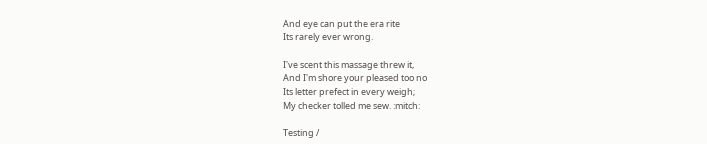And eye can put the era rite
Its rarely ever wrong.

I've scent this massage threw it,
And I'm shore your pleased too no
Its letter prefect in every weigh;
My checker tolled me sew. :mitch:

Testing /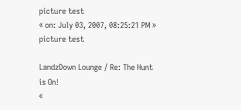picture test
« on: July 03, 2007, 08:25:21 PM »
picture test

LandzDown Lounge / Re: The Hunt is On!
«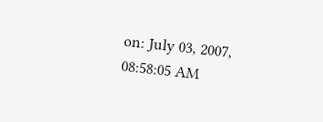on: July 03, 2007, 08:58:05 AM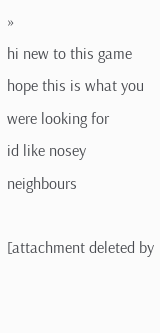»
hi new to this game hope this is what you were looking for
id like nosey neighbours

[attachment deleted by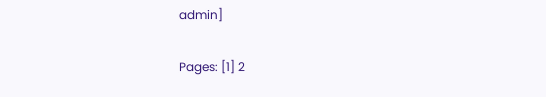admin]

Pages: [1] 2